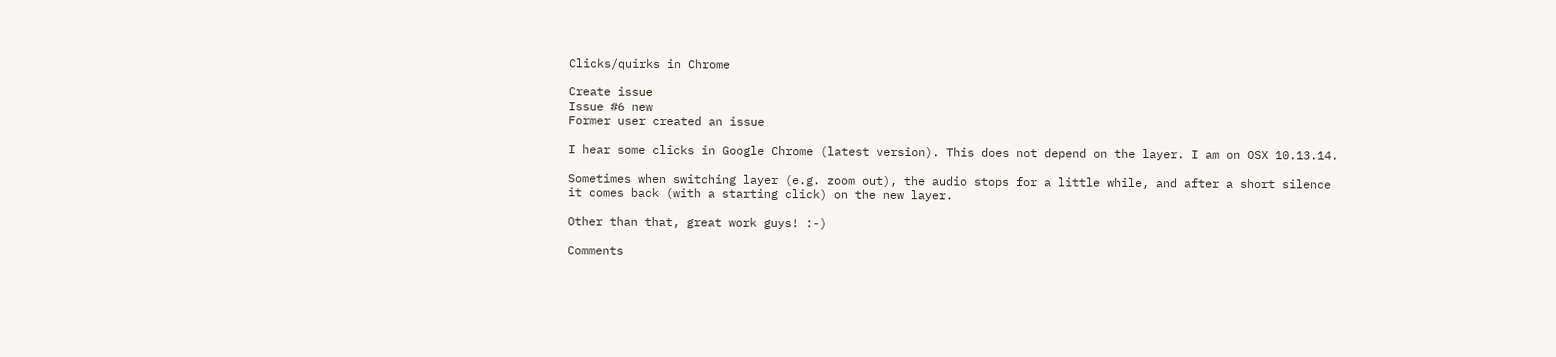Clicks/quirks in Chrome

Create issue
Issue #6 new
Former user created an issue

I hear some clicks in Google Chrome (latest version). This does not depend on the layer. I am on OSX 10.13.14.

Sometimes when switching layer (e.g. zoom out), the audio stops for a little while, and after a short silence it comes back (with a starting click) on the new layer.

Other than that, great work guys! :-)

Comments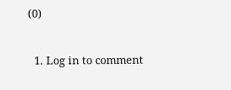(0)

  1. Log in to comment